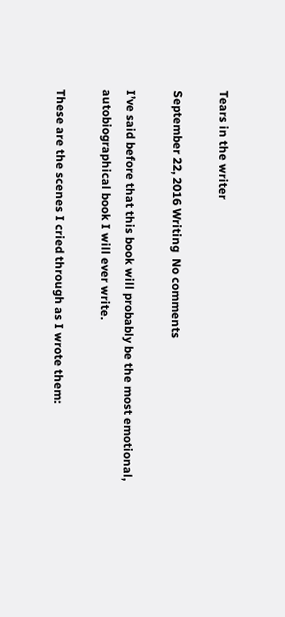Tears in the writer

September 22, 2016 Writing  No comments

I’ve said before that this book will probably be the most emotional, autobiographical book I will ever write.

These are the scenes I cried through as I wrote them: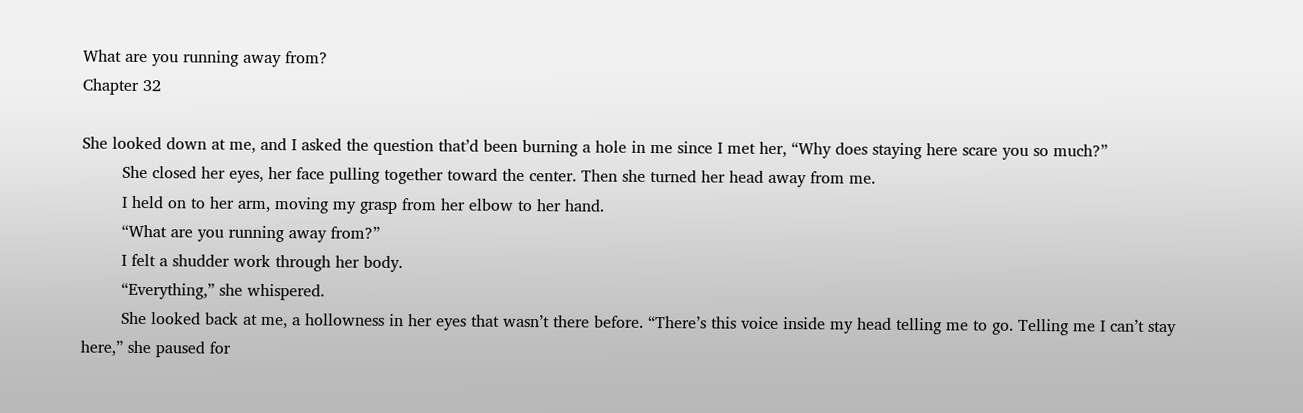What are you running away from?
Chapter 32

She looked down at me, and I asked the question that’d been burning a hole in me since I met her, “Why does staying here scare you so much?”
        She closed her eyes, her face pulling together toward the center. Then she turned her head away from me.
        I held on to her arm, moving my grasp from her elbow to her hand.
        “What are you running away from?”
        I felt a shudder work through her body.
        “Everything,” she whispered.
        She looked back at me, a hollowness in her eyes that wasn’t there before. “There’s this voice inside my head telling me to go. Telling me I can’t stay here,” she paused for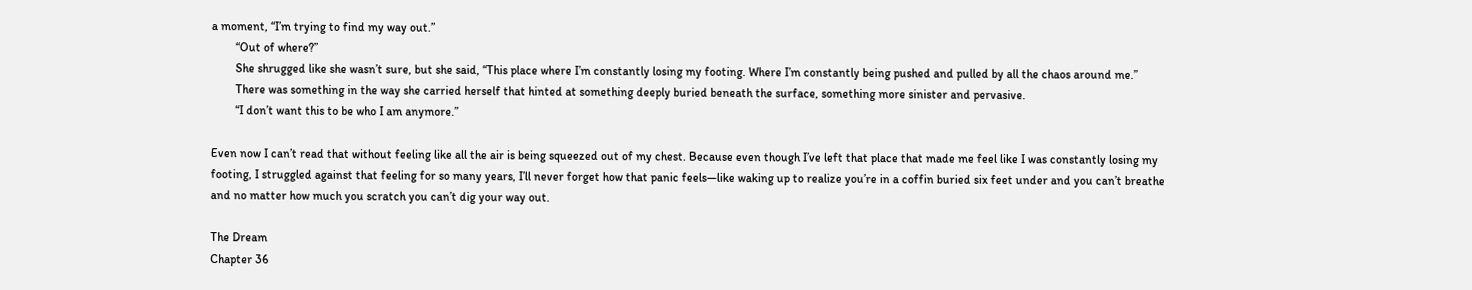a moment, “I’m trying to find my way out.”
        “Out of where?”
        She shrugged like she wasn’t sure, but she said, “This place where I’m constantly losing my footing. Where I’m constantly being pushed and pulled by all the chaos around me.”
        There was something in the way she carried herself that hinted at something deeply buried beneath the surface, something more sinister and pervasive.
        “I don’t want this to be who I am anymore.”

Even now I can’t read that without feeling like all the air is being squeezed out of my chest. Because even though I’ve left that place that made me feel like I was constantly losing my footing, I struggled against that feeling for so many years, I’ll never forget how that panic feels—like waking up to realize you’re in a coffin buried six feet under and you can’t breathe and no matter how much you scratch you can’t dig your way out.

The Dream
Chapter 36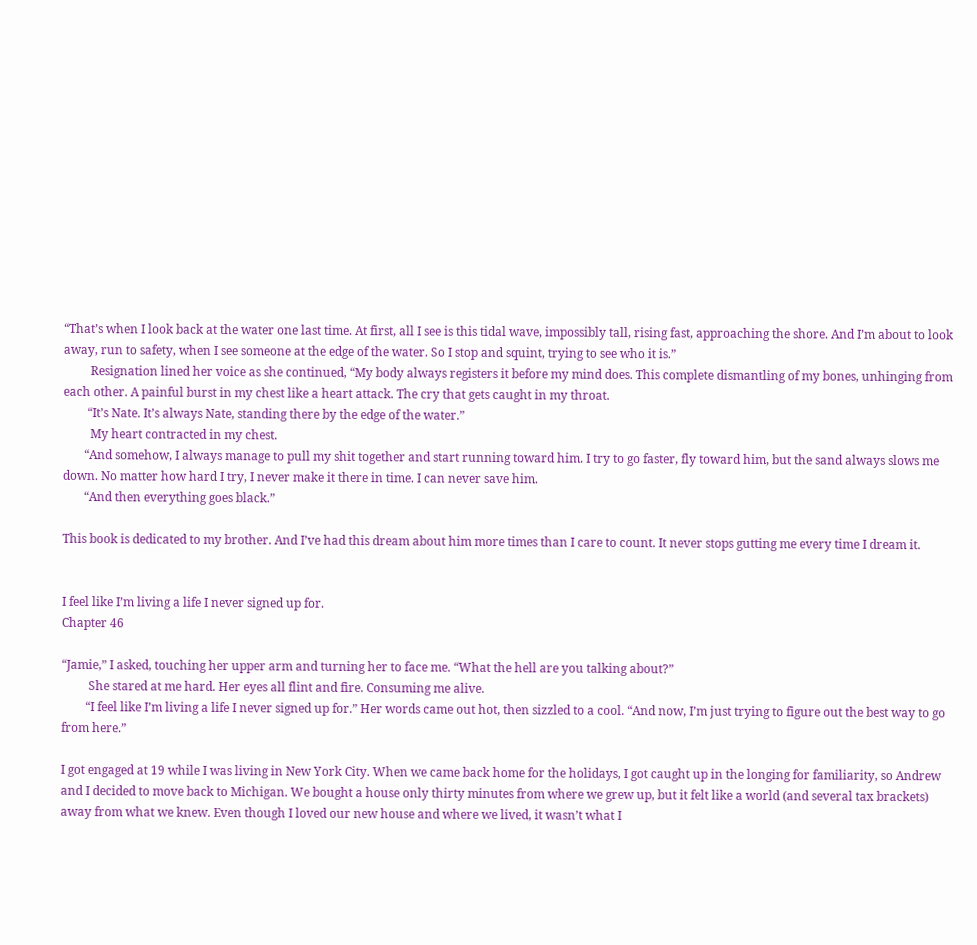“That’s when I look back at the water one last time. At first, all I see is this tidal wave, impossibly tall, rising fast, approaching the shore. And I’m about to look away, run to safety, when I see someone at the edge of the water. So I stop and squint, trying to see who it is.”
         Resignation lined her voice as she continued, “My body always registers it before my mind does. This complete dismantling of my bones, unhinging from each other. A painful burst in my chest like a heart attack. The cry that gets caught in my throat.
        “It’s Nate. It’s always Nate, standing there by the edge of the water.”
         My heart contracted in my chest.
       “And somehow, I always manage to pull my shit together and start running toward him. I try to go faster, fly toward him, but the sand always slows me down. No matter how hard I try, I never make it there in time. I can never save him.
       “And then everything goes black.”

This book is dedicated to my brother. And I’ve had this dream about him more times than I care to count. It never stops gutting me every time I dream it.


I feel like I’m living a life I never signed up for.
Chapter 46

“Jamie,” I asked, touching her upper arm and turning her to face me. “What the hell are you talking about?”
         She stared at me hard. Her eyes all flint and fire. Consuming me alive.
        “I feel like I’m living a life I never signed up for.” Her words came out hot, then sizzled to a cool. “And now, I’m just trying to figure out the best way to go from here.”

I got engaged at 19 while I was living in New York City. When we came back home for the holidays, I got caught up in the longing for familiarity, so Andrew and I decided to move back to Michigan. We bought a house only thirty minutes from where we grew up, but it felt like a world (and several tax brackets) away from what we knew. Even though I loved our new house and where we lived, it wasn’t what I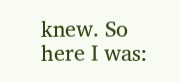knew. So here I was: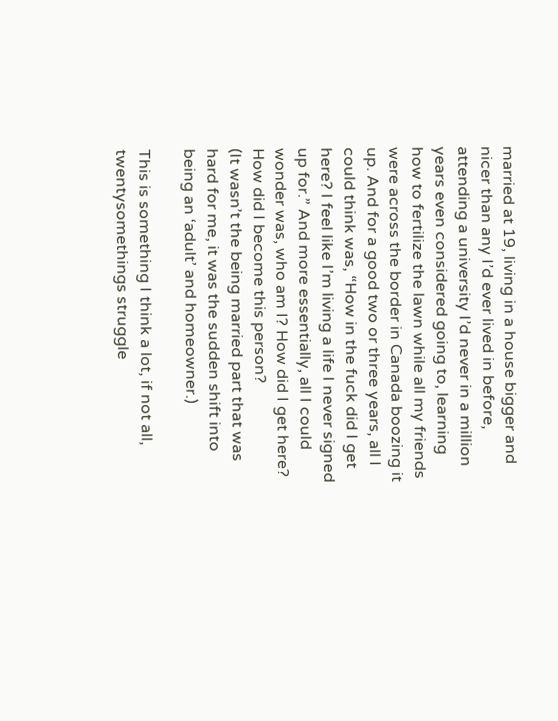married at 19, living in a house bigger and nicer than any I’d ever lived in before, attending a university I’d never in a million years even considered going to, learning how to fertilize the lawn while all my friends were across the border in Canada boozing it up. And for a good two or three years, all I could think was, “How in the fuck did I get here? I feel like I’m living a life I never signed up for.” And more essentially, all I could wonder was, who am I? How did I get here? How did I become this person?
(It wasn’t the being married part that was hard for me, it was the sudden shift into being an ‘adult’ and homeowner.)

This is something I think a lot, if not all, twentysomethings struggle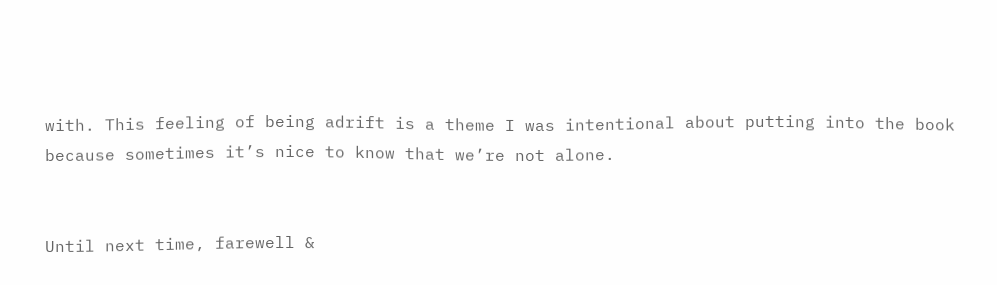with. This feeling of being adrift is a theme I was intentional about putting into the book because sometimes it’s nice to know that we’re not alone.


Until next time, farewell &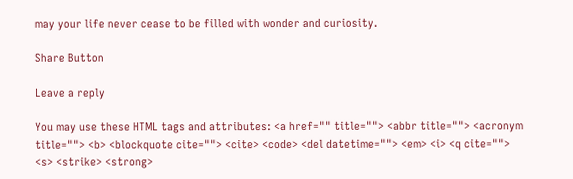may your life never cease to be filled with wonder and curiosity.

Share Button

Leave a reply

You may use these HTML tags and attributes: <a href="" title=""> <abbr title=""> <acronym title=""> <b> <blockquote cite=""> <cite> <code> <del datetime=""> <em> <i> <q cite=""> <s> <strike> <strong>